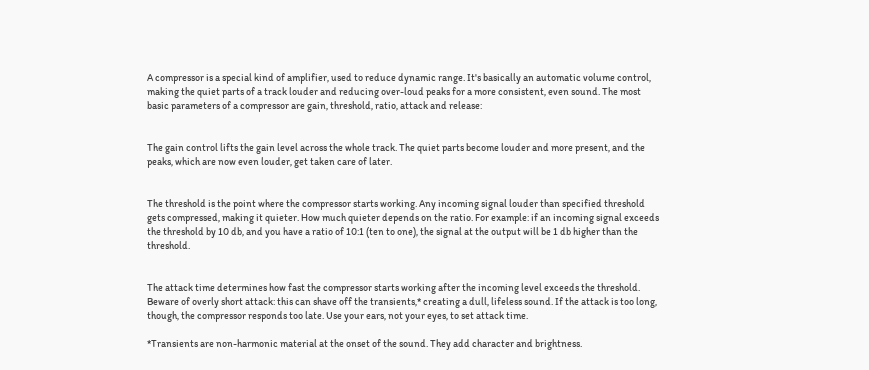A compressor is a special kind of amplifier, used to reduce dynamic range. It's basically an automatic volume control, making the quiet parts of a track louder and reducing over-loud peaks for a more consistent, even sound. The most basic parameters of a compressor are gain, threshold, ratio, attack and release:


The gain control lifts the gain level across the whole track. The quiet parts become louder and more present, and the peaks, which are now even louder, get taken care of later.


The threshold is the point where the compressor starts working. Any incoming signal louder than specified threshold gets compressed, making it quieter. How much quieter depends on the ratio. For example: if an incoming signal exceeds the threshold by 10 db, and you have a ratio of 10:1 (ten to one), the signal at the output will be 1 db higher than the threshold.


The attack time determines how fast the compressor starts working after the incoming level exceeds the threshold. Beware of overly short attack: this can shave off the transients,* creating a dull, lifeless sound. If the attack is too long, though, the compressor responds too late. Use your ears, not your eyes, to set attack time.

*Transients are non-harmonic material at the onset of the sound. They add character and brightness.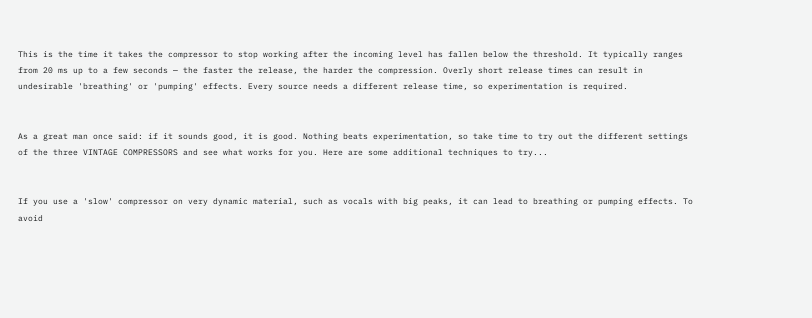This is the time it takes the compressor to stop working after the incoming level has fallen below the threshold. It typically ranges from 20 ms up to a few seconds — the faster the release, the harder the compression. Overly short release times can result in undesirable 'breathing' or 'pumping' effects. Every source needs a different release time, so experimentation is required.


As a great man once said: if it sounds good, it is good. Nothing beats experimentation, so take time to try out the different settings of the three VINTAGE COMPRESSORS and see what works for you. Here are some additional techniques to try...


If you use a 'slow' compressor on very dynamic material, such as vocals with big peaks, it can lead to breathing or pumping effects. To avoid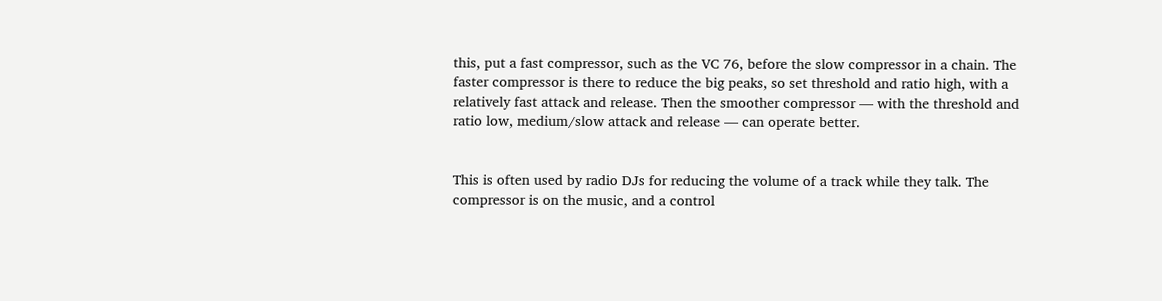this, put a fast compressor, such as the VC 76, before the slow compressor in a chain. The faster compressor is there to reduce the big peaks, so set threshold and ratio high, with a relatively fast attack and release. Then the smoother compressor — with the threshold and ratio low, medium/slow attack and release — can operate better.


This is often used by radio DJs for reducing the volume of a track while they talk. The compressor is on the music, and a control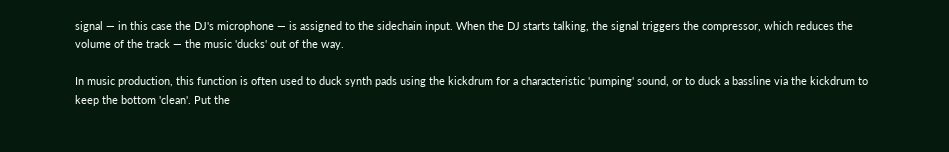signal — in this case the DJ's microphone — is assigned to the sidechain input. When the DJ starts talking, the signal triggers the compressor, which reduces the volume of the track — the music 'ducks' out of the way.

In music production, this function is often used to duck synth pads using the kickdrum for a characteristic 'pumping' sound, or to duck a bassline via the kickdrum to keep the bottom 'clean'. Put the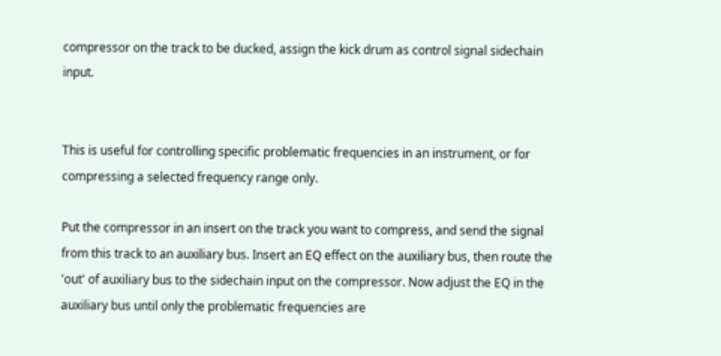compressor on the track to be ducked, assign the kick drum as control signal sidechain input.


This is useful for controlling specific problematic frequencies in an instrument, or for compressing a selected frequency range only.

Put the compressor in an insert on the track you want to compress, and send the signal from this track to an auxiliary bus. Insert an EQ effect on the auxiliary bus, then route the 'out' of auxiliary bus to the sidechain input on the compressor. Now adjust the EQ in the auxiliary bus until only the problematic frequencies are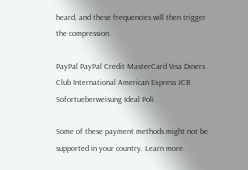heard, and these frequencies will then trigger the compression.

PayPal PayPal Credit MasterCard Visa Diners Club International American Express JCB Sofortueberweisung Ideal Poli

Some of these payment methods might not be supported in your country. Learn more.